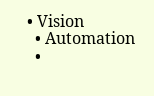• Vision
  • Automation
  •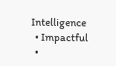Intelligence
  • Impactful
  •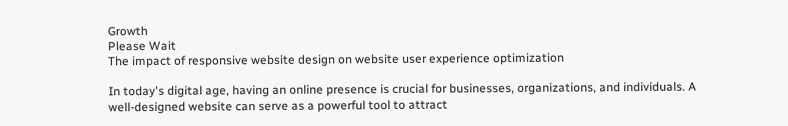Growth
Please Wait
The impact of responsive website design on website user experience optimization

In today's digital age, having an online presence is crucial for businesses, organizations, and individuals. A well-designed website can serve as a powerful tool to attract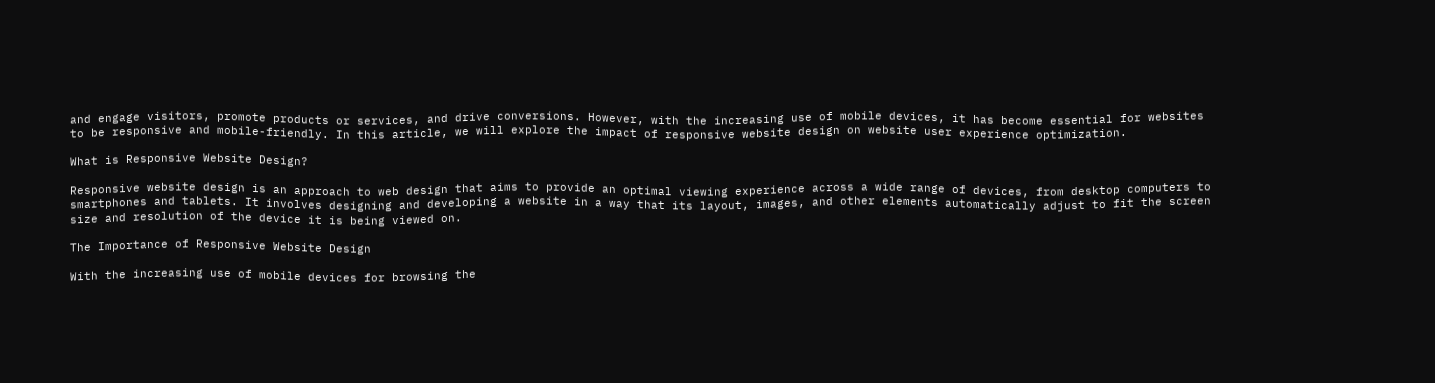and engage visitors, promote products or services, and drive conversions. However, with the increasing use of mobile devices, it has become essential for websites to be responsive and mobile-friendly. In this article, we will explore the impact of responsive website design on website user experience optimization.

What is Responsive Website Design?

Responsive website design is an approach to web design that aims to provide an optimal viewing experience across a wide range of devices, from desktop computers to smartphones and tablets. It involves designing and developing a website in a way that its layout, images, and other elements automatically adjust to fit the screen size and resolution of the device it is being viewed on.

The Importance of Responsive Website Design

With the increasing use of mobile devices for browsing the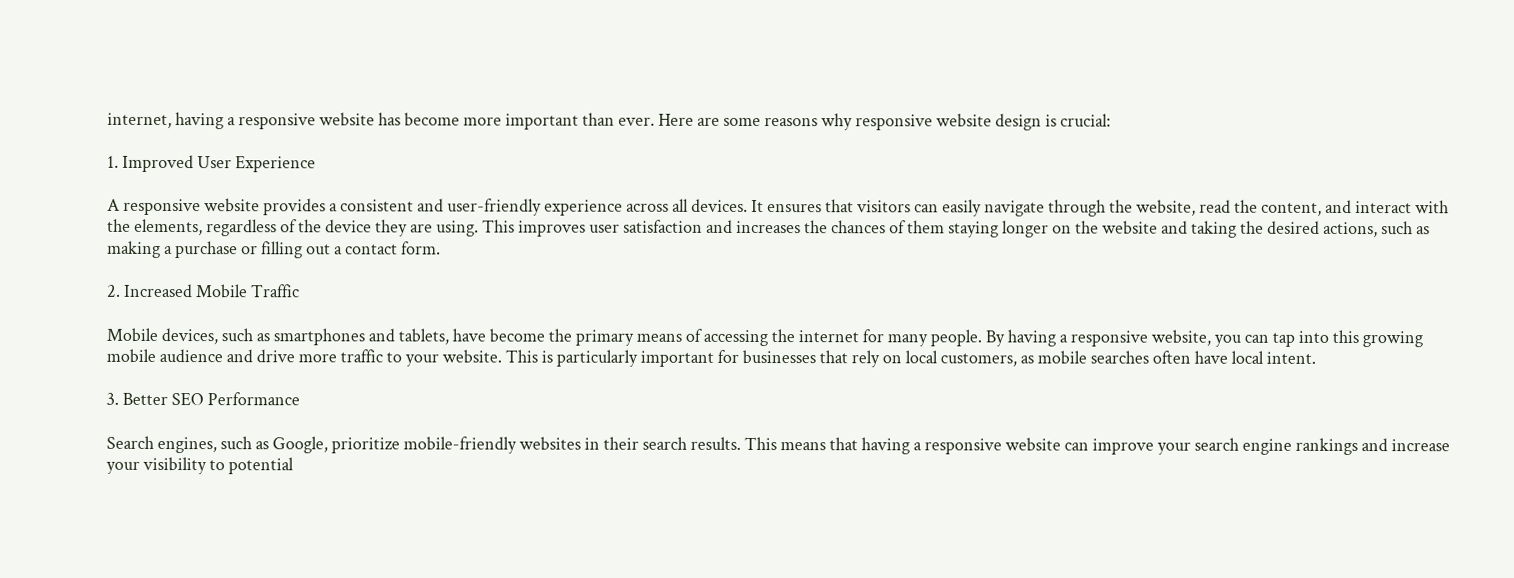internet, having a responsive website has become more important than ever. Here are some reasons why responsive website design is crucial:

1. Improved User Experience

A responsive website provides a consistent and user-friendly experience across all devices. It ensures that visitors can easily navigate through the website, read the content, and interact with the elements, regardless of the device they are using. This improves user satisfaction and increases the chances of them staying longer on the website and taking the desired actions, such as making a purchase or filling out a contact form.

2. Increased Mobile Traffic

Mobile devices, such as smartphones and tablets, have become the primary means of accessing the internet for many people. By having a responsive website, you can tap into this growing mobile audience and drive more traffic to your website. This is particularly important for businesses that rely on local customers, as mobile searches often have local intent.

3. Better SEO Performance

Search engines, such as Google, prioritize mobile-friendly websites in their search results. This means that having a responsive website can improve your search engine rankings and increase your visibility to potential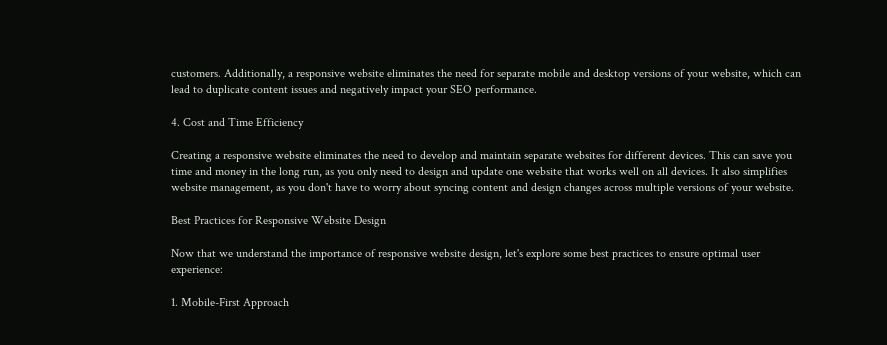customers. Additionally, a responsive website eliminates the need for separate mobile and desktop versions of your website, which can lead to duplicate content issues and negatively impact your SEO performance.

4. Cost and Time Efficiency

Creating a responsive website eliminates the need to develop and maintain separate websites for different devices. This can save you time and money in the long run, as you only need to design and update one website that works well on all devices. It also simplifies website management, as you don't have to worry about syncing content and design changes across multiple versions of your website.

Best Practices for Responsive Website Design

Now that we understand the importance of responsive website design, let's explore some best practices to ensure optimal user experience:

1. Mobile-First Approach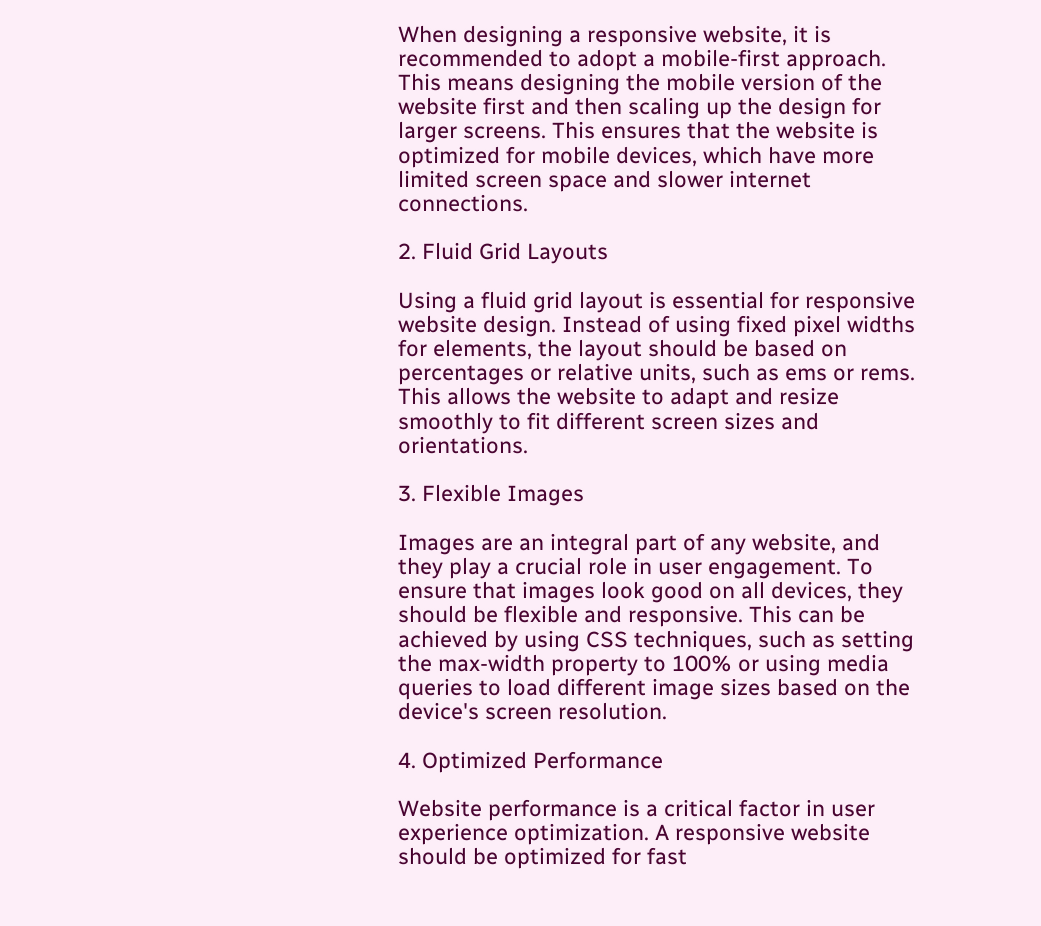When designing a responsive website, it is recommended to adopt a mobile-first approach. This means designing the mobile version of the website first and then scaling up the design for larger screens. This ensures that the website is optimized for mobile devices, which have more limited screen space and slower internet connections.

2. Fluid Grid Layouts

Using a fluid grid layout is essential for responsive website design. Instead of using fixed pixel widths for elements, the layout should be based on percentages or relative units, such as ems or rems. This allows the website to adapt and resize smoothly to fit different screen sizes and orientations.

3. Flexible Images

Images are an integral part of any website, and they play a crucial role in user engagement. To ensure that images look good on all devices, they should be flexible and responsive. This can be achieved by using CSS techniques, such as setting the max-width property to 100% or using media queries to load different image sizes based on the device's screen resolution.

4. Optimized Performance

Website performance is a critical factor in user experience optimization. A responsive website should be optimized for fast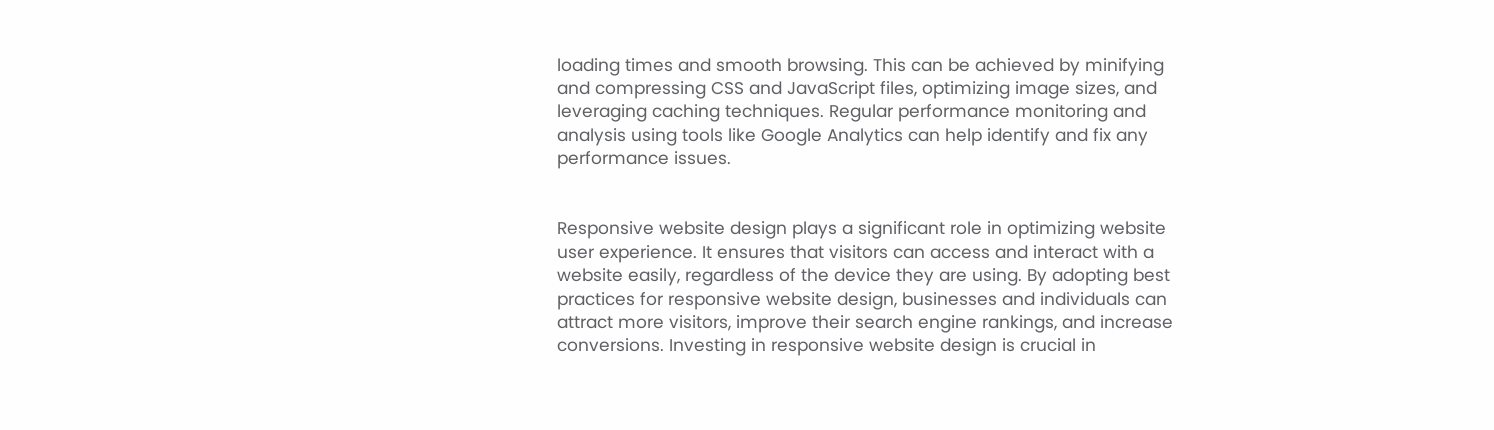loading times and smooth browsing. This can be achieved by minifying and compressing CSS and JavaScript files, optimizing image sizes, and leveraging caching techniques. Regular performance monitoring and analysis using tools like Google Analytics can help identify and fix any performance issues.


Responsive website design plays a significant role in optimizing website user experience. It ensures that visitors can access and interact with a website easily, regardless of the device they are using. By adopting best practices for responsive website design, businesses and individuals can attract more visitors, improve their search engine rankings, and increase conversions. Investing in responsive website design is crucial in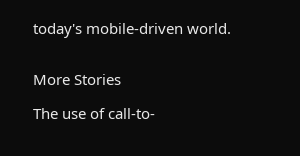today's mobile-driven world.


More Stories

The use of call-to-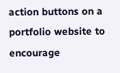action buttons on a portfolio website to encourage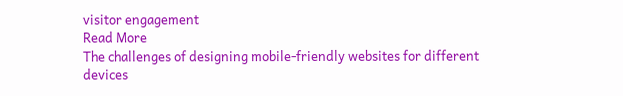visitor engagement
Read More
The challenges of designing mobile-friendly websites for different devices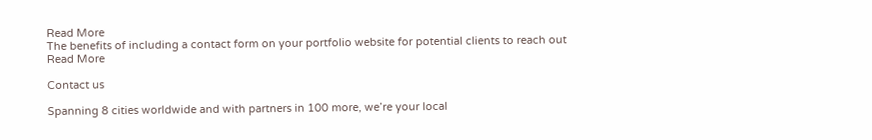Read More
The benefits of including a contact form on your portfolio website for potential clients to reach out
Read More

Contact us

Spanning 8 cities worldwide and with partners in 100 more, we’re your local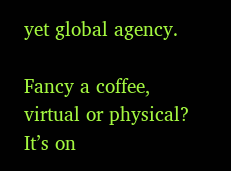yet global agency.

Fancy a coffee, virtual or physical? It’s on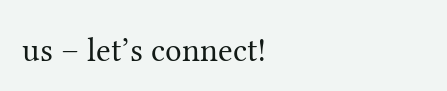us – let’s connect!